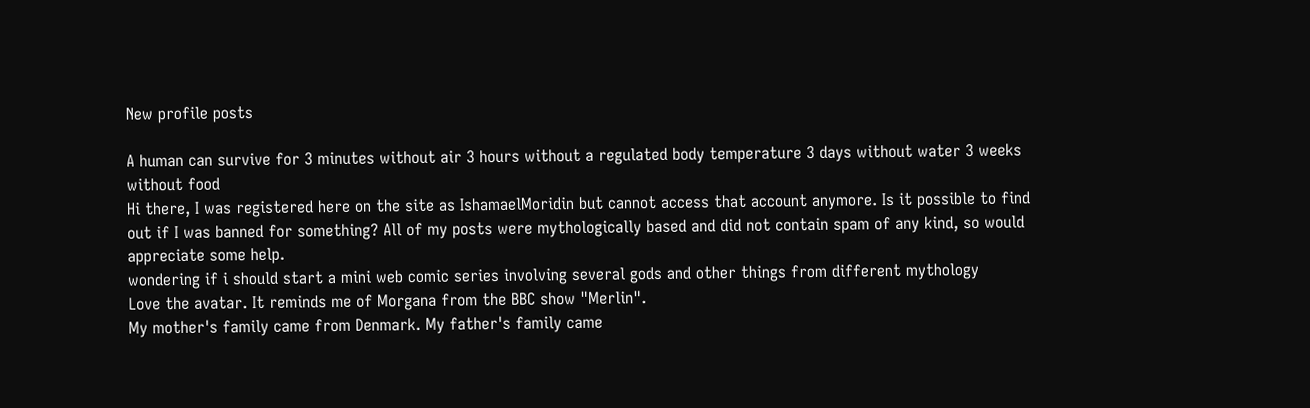New profile posts

A human can survive for 3 minutes without air 3 hours without a regulated body temperature 3 days without water 3 weeks without food
Hi there, I was registered here on the site as IshamaelMoridin but cannot access that account anymore. Is it possible to find out if I was banned for something? All of my posts were mythologically based and did not contain spam of any kind, so would appreciate some help.
wondering if i should start a mini web comic series involving several gods and other things from different mythology
Love the avatar. It reminds me of Morgana from the BBC show "Merlin".
My mother's family came from Denmark. My father's family came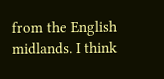from the English midlands. I think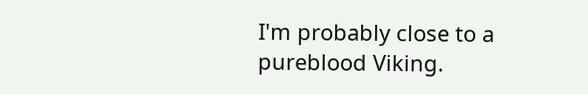I'm probably close to a pureblood Viking.